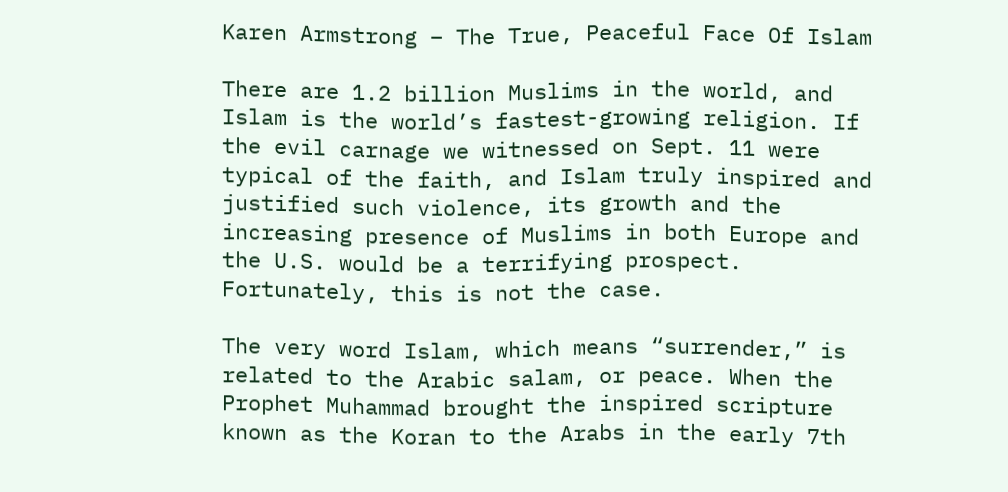Karen Armstrong – The True, Peaceful Face Of Islam

There are 1.2 billion Muslims in the world, and Islam is the world’s fastest-growing religion. If the evil carnage we witnessed on Sept. 11 were typical of the faith, and Islam truly inspired and justified such violence, its growth and the increasing presence of Muslims in both Europe and the U.S. would be a terrifying prospect. Fortunately, this is not the case.

The very word Islam, which means “surrender,” is related to the Arabic salam, or peace. When the Prophet Muhammad brought the inspired scripture known as the Koran to the Arabs in the early 7th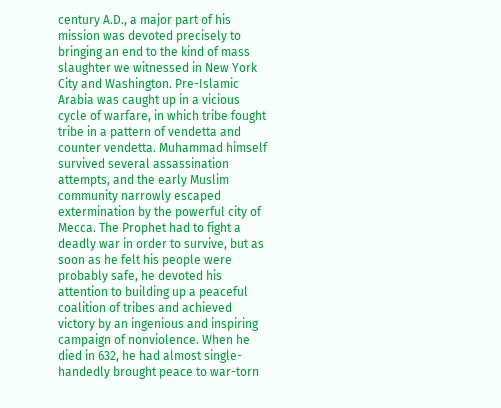century A.D., a major part of his mission was devoted precisely to bringing an end to the kind of mass slaughter we witnessed in New York City and Washington. Pre-Islamic Arabia was caught up in a vicious cycle of warfare, in which tribe fought tribe in a pattern of vendetta and counter vendetta. Muhammad himself survived several assassination attempts, and the early Muslim community narrowly escaped extermination by the powerful city of Mecca. The Prophet had to fight a deadly war in order to survive, but as soon as he felt his people were probably safe, he devoted his attention to building up a peaceful coalition of tribes and achieved victory by an ingenious and inspiring campaign of nonviolence. When he died in 632, he had almost single-handedly brought peace to war-torn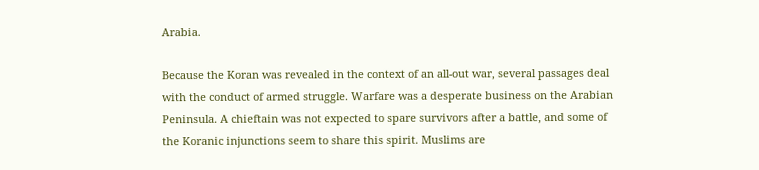Arabia.

Because the Koran was revealed in the context of an all-out war, several passages deal with the conduct of armed struggle. Warfare was a desperate business on the Arabian Peninsula. A chieftain was not expected to spare survivors after a battle, and some of the Koranic injunctions seem to share this spirit. Muslims are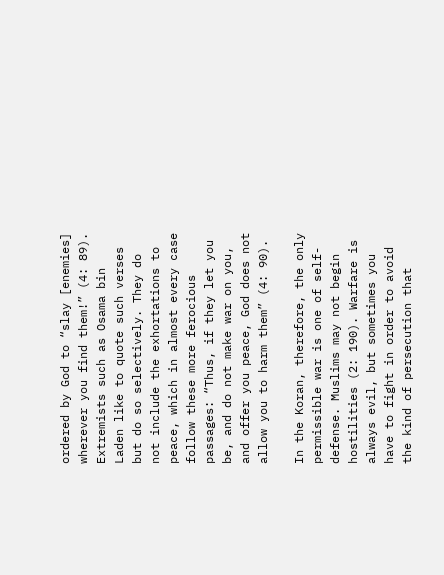ordered by God to “slay [enemies] wherever you find them!” (4: 89). Extremists such as Osama bin Laden like to quote such verses but do so selectively. They do not include the exhortations to peace, which in almost every case follow these more ferocious passages: “Thus, if they let you be, and do not make war on you, and offer you peace, God does not allow you to harm them” (4: 90).

In the Koran, therefore, the only permissible war is one of self-defense. Muslims may not begin hostilities (2: 190). Warfare is always evil, but sometimes you have to fight in order to avoid the kind of persecution that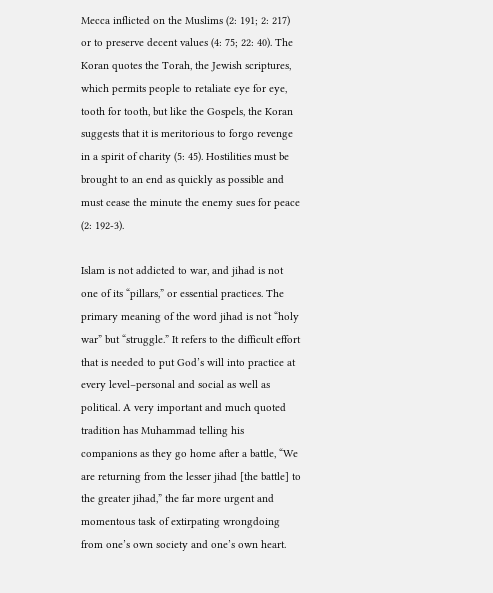Mecca inflicted on the Muslims (2: 191; 2: 217) or to preserve decent values (4: 75; 22: 40). The Koran quotes the Torah, the Jewish scriptures, which permits people to retaliate eye for eye, tooth for tooth, but like the Gospels, the Koran suggests that it is meritorious to forgo revenge in a spirit of charity (5: 45). Hostilities must be brought to an end as quickly as possible and must cease the minute the enemy sues for peace (2: 192-3).

Islam is not addicted to war, and jihad is not one of its “pillars,” or essential practices. The primary meaning of the word jihad is not “holy war” but “struggle.” It refers to the difficult effort that is needed to put God’s will into practice at every level–personal and social as well as political. A very important and much quoted tradition has Muhammad telling his companions as they go home after a battle, “We are returning from the lesser jihad [the battle] to the greater jihad,” the far more urgent and momentous task of extirpating wrongdoing from one’s own society and one’s own heart.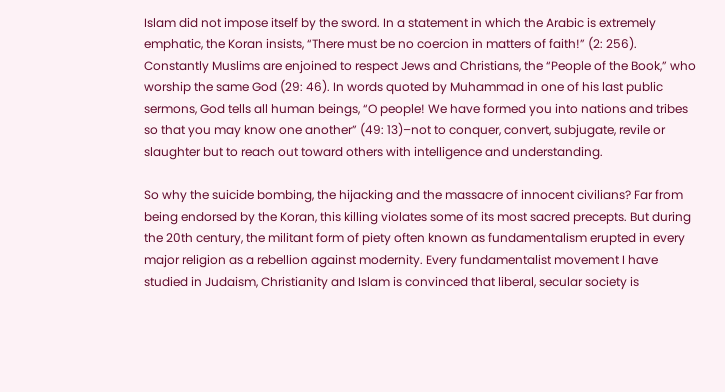Islam did not impose itself by the sword. In a statement in which the Arabic is extremely emphatic, the Koran insists, “There must be no coercion in matters of faith!” (2: 256). Constantly Muslims are enjoined to respect Jews and Christians, the “People of the Book,” who worship the same God (29: 46). In words quoted by Muhammad in one of his last public sermons, God tells all human beings, “O people! We have formed you into nations and tribes so that you may know one another” (49: 13)–not to conquer, convert, subjugate, revile or slaughter but to reach out toward others with intelligence and understanding.

So why the suicide bombing, the hijacking and the massacre of innocent civilians? Far from being endorsed by the Koran, this killing violates some of its most sacred precepts. But during the 20th century, the militant form of piety often known as fundamentalism erupted in every major religion as a rebellion against modernity. Every fundamentalist movement I have studied in Judaism, Christianity and Islam is convinced that liberal, secular society is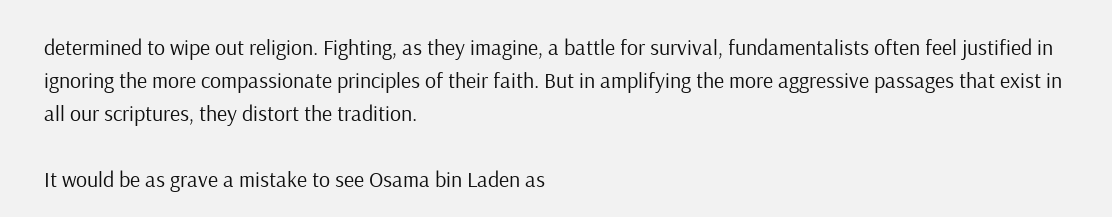determined to wipe out religion. Fighting, as they imagine, a battle for survival, fundamentalists often feel justified in ignoring the more compassionate principles of their faith. But in amplifying the more aggressive passages that exist in all our scriptures, they distort the tradition.

It would be as grave a mistake to see Osama bin Laden as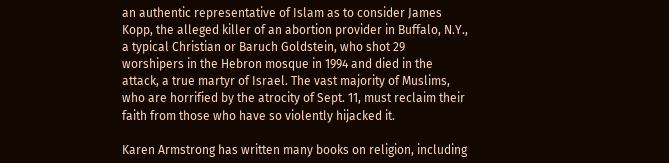an authentic representative of Islam as to consider James Kopp, the alleged killer of an abortion provider in Buffalo, N.Y., a typical Christian or Baruch Goldstein, who shot 29 worshipers in the Hebron mosque in 1994 and died in the attack, a true martyr of Israel. The vast majority of Muslims, who are horrified by the atrocity of Sept. 11, must reclaim their faith from those who have so violently hijacked it.

Karen Armstrong has written many books on religion, including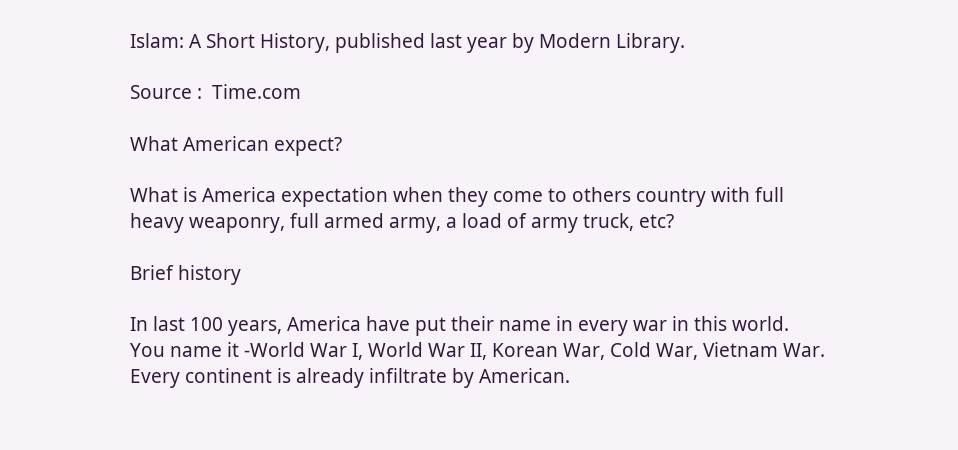Islam: A Short History, published last year by Modern Library.

Source :  Time.com

What American expect?

What is America expectation when they come to others country with full heavy weaponry, full armed army, a load of army truck, etc?

Brief history

In last 100 years, America have put their name in every war in this world. You name it -World War I, World War II, Korean War, Cold War, Vietnam War. Every continent is already infiltrate by American.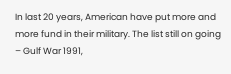In last 20 years, American have put more and more fund in their military. The list still on going – Gulf War 1991,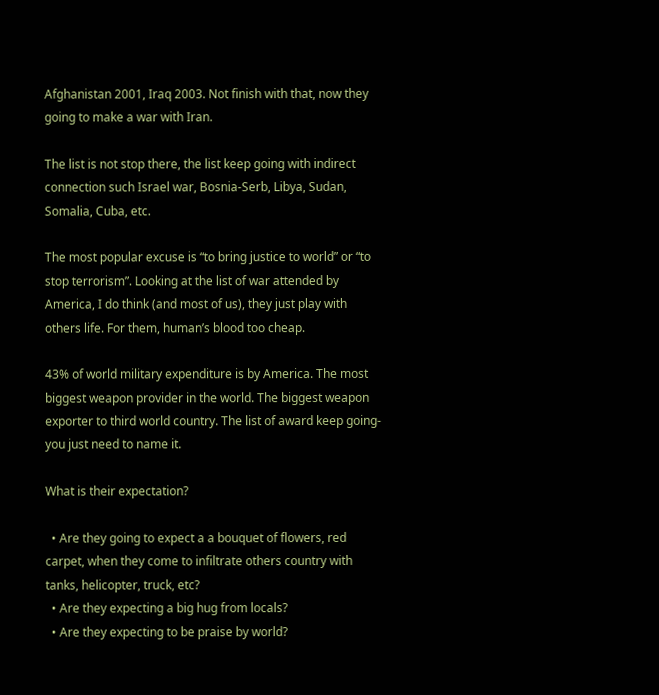Afghanistan 2001, Iraq 2003. Not finish with that, now they going to make a war with Iran.

The list is not stop there, the list keep going with indirect connection such Israel war, Bosnia-Serb, Libya, Sudan, Somalia, Cuba, etc.

The most popular excuse is “to bring justice to world” or “to stop terrorism”. Looking at the list of war attended by America, I do think (and most of us), they just play with others life. For them, human’s blood too cheap.

43% of world military expenditure is by America. The most biggest weapon provider in the world. The biggest weapon exporter to third world country. The list of award keep going- you just need to name it.

What is their expectation?

  • Are they going to expect a a bouquet of flowers, red carpet, when they come to infiltrate others country with tanks, helicopter, truck, etc?
  • Are they expecting a big hug from locals?
  • Are they expecting to be praise by world?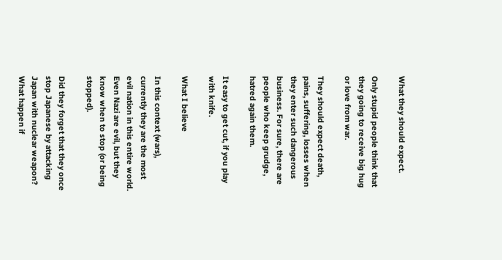What they should expect.

Only stupid people think that they going to receive big hug or love from war.

They should expect death, pains, suffering, losses when they enter such dangerous business. For sure, there are people who keep grudge, hatred again them.

It easy to get cut, if you play with knife.

What I believe

In this context (wars), currently they are the most evil nation in this entire world. Even Nazi are evil, but they know when to stop (or being stopped).

Did they forget that they once stop Japanese by attacking Japan with nuclear weapon? What happen if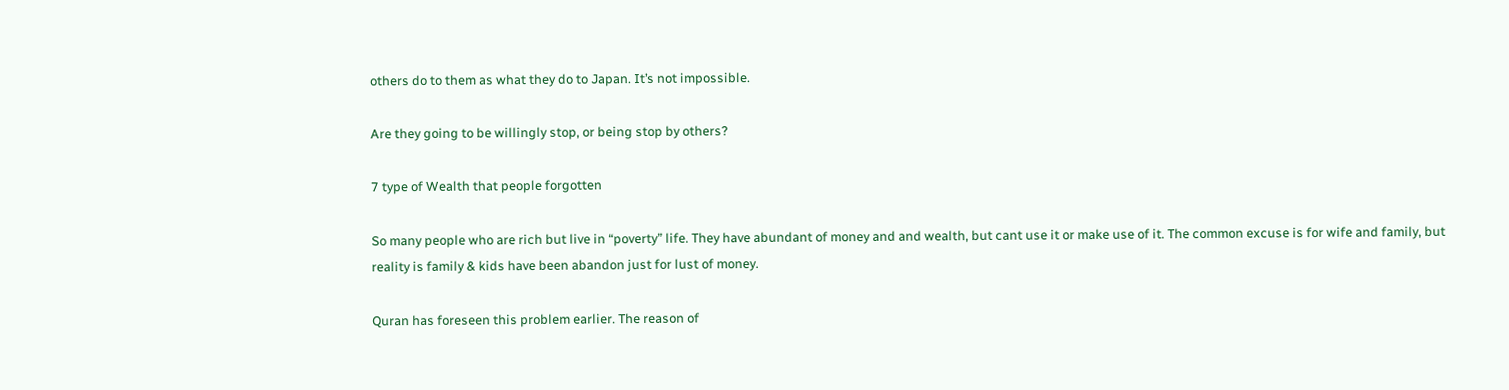others do to them as what they do to Japan. It’s not impossible.

Are they going to be willingly stop, or being stop by others?

7 type of Wealth that people forgotten

So many people who are rich but live in “poverty” life. They have abundant of money and and wealth, but cant use it or make use of it. The common excuse is for wife and family, but reality is family & kids have been abandon just for lust of money.

Quran has foreseen this problem earlier. The reason of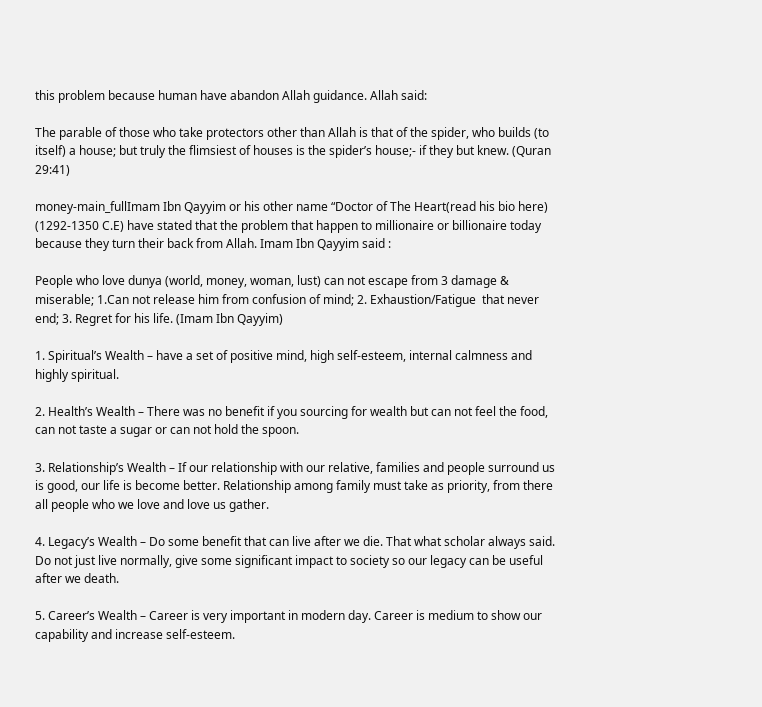this problem because human have abandon Allah guidance. Allah said:

The parable of those who take protectors other than Allah is that of the spider, who builds (to itself) a house; but truly the flimsiest of houses is the spider’s house;- if they but knew. (Quran 29:41)

money-main_fullImam Ibn Qayyim or his other name “Doctor of The Heart(read his bio here) (1292-1350 C.E) have stated that the problem that happen to millionaire or billionaire today because they turn their back from Allah. Imam Ibn Qayyim said :

People who love dunya (world, money, woman, lust) can not escape from 3 damage & miserable; 1.Can not release him from confusion of mind; 2. Exhaustion/Fatigue  that never end; 3. Regret for his life. (Imam Ibn Qayyim)

1. Spiritual’s Wealth – have a set of positive mind, high self-esteem, internal calmness and highly spiritual.

2. Health’s Wealth – There was no benefit if you sourcing for wealth but can not feel the food, can not taste a sugar or can not hold the spoon.

3. Relationship’s Wealth – If our relationship with our relative, families and people surround us is good, our life is become better. Relationship among family must take as priority, from there all people who we love and love us gather.

4. Legacy’s Wealth – Do some benefit that can live after we die. That what scholar always said. Do not just live normally, give some significant impact to society so our legacy can be useful after we death.

5. Career’s Wealth – Career is very important in modern day. Career is medium to show our capability and increase self-esteem.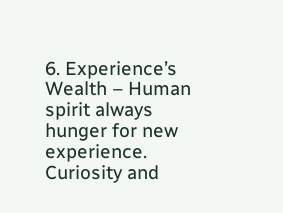6. Experience’s Wealth – Human spirit always hunger for new experience. Curiosity and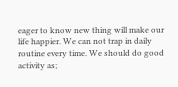eager to know new thing will make our life happier. We can not trap in daily routine every time. We should do good activity as;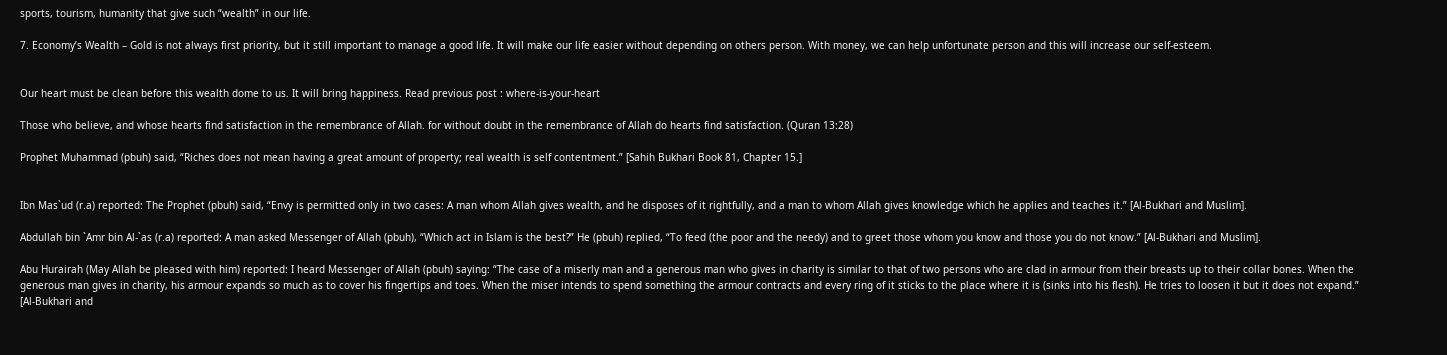sports, tourism, humanity that give such “wealth” in our life.

7. Economy’s Wealth – Gold is not always first priority, but it still important to manage a good life. It will make our life easier without depending on others person. With money, we can help unfortunate person and this will increase our self-esteem.


Our heart must be clean before this wealth dome to us. It will bring happiness. Read previous post : where-is-your-heart

Those who believe, and whose hearts find satisfaction in the remembrance of Allah. for without doubt in the remembrance of Allah do hearts find satisfaction. (Quran 13:28)

Prophet Muhammad (pbuh) said, “Riches does not mean having a great amount of property; real wealth is self contentment.” [Sahih Bukhari Book 81, Chapter 15.]


Ibn Mas`ud (r.a) reported: The Prophet (pbuh) said, “Envy is permitted only in two cases: A man whom Allah gives wealth, and he disposes of it rightfully, and a man to whom Allah gives knowledge which he applies and teaches it.” [Al-Bukhari and Muslim].

Abdullah bin `Amr bin Al-`as (r.a) reported: A man asked Messenger of Allah (pbuh), “Which act in Islam is the best?” He (pbuh) replied, “To feed (the poor and the needy) and to greet those whom you know and those you do not know.” [Al-Bukhari and Muslim].

Abu Hurairah (May Allah be pleased with him) reported: I heard Messenger of Allah (pbuh) saying: “The case of a miserly man and a generous man who gives in charity is similar to that of two persons who are clad in armour from their breasts up to their collar bones. When the generous man gives in charity, his armour expands so much as to cover his fingertips and toes. When the miser intends to spend something the armour contracts and every ring of it sticks to the place where it is (sinks into his flesh). He tries to loosen it but it does not expand.” [Al-Bukhari and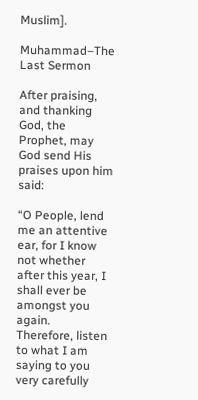Muslim].

Muhammad–The Last Sermon

After praising, and thanking God, the Prophet, may God send His praises upon him said:

“O People, lend me an attentive ear, for I know not whether after this year, I shall ever be amongst you again.  Therefore, listen to what I am saying to you very carefully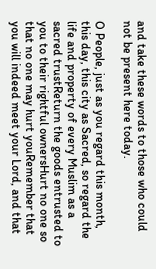and take these words to those who could not be present here today.

O People, just as you regard this month, this day, this city as Sacred, so regard the life and property of every Muslim as a sacred trustReturn the goods entrusted to you to their rightful ownersHurt no one so that no one may hurt youRemember that you will indeed meet your Lord, and that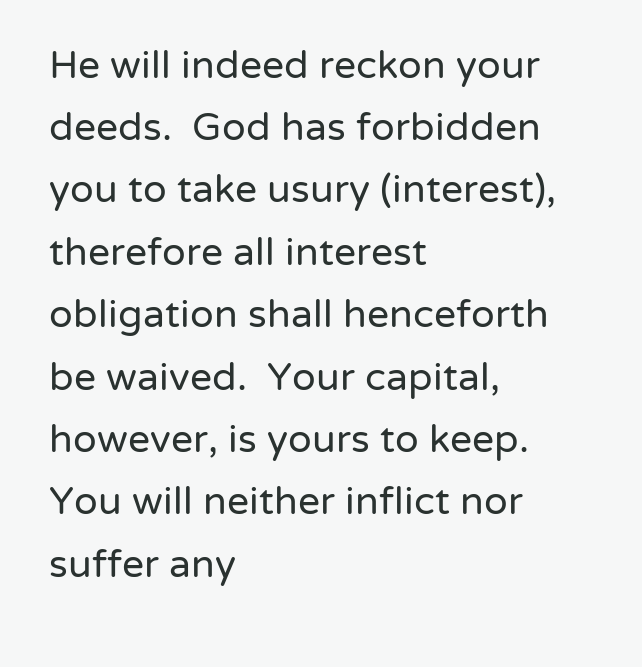He will indeed reckon your deeds.  God has forbidden you to take usury (interest), therefore all interest obligation shall henceforth be waived.  Your capital, however, is yours to keep.  You will neither inflict nor suffer any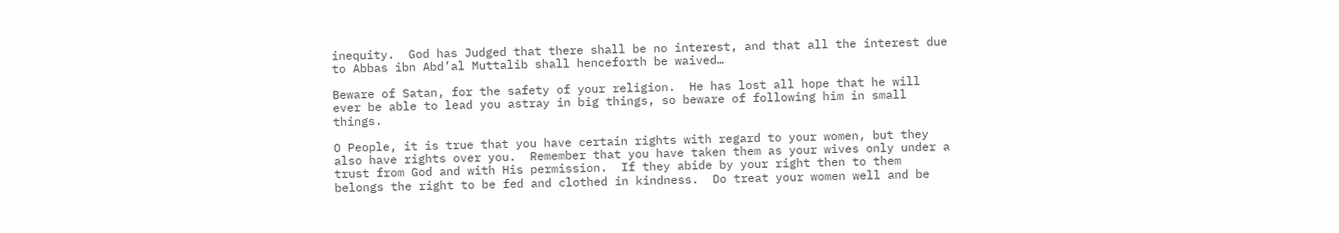inequity.  God has Judged that there shall be no interest, and that all the interest due to Abbas ibn Abd’al Muttalib shall henceforth be waived…

Beware of Satan, for the safety of your religion.  He has lost all hope that he will ever be able to lead you astray in big things, so beware of following him in small things.

O People, it is true that you have certain rights with regard to your women, but they also have rights over you.  Remember that you have taken them as your wives only under a trust from God and with His permission.  If they abide by your right then to them belongs the right to be fed and clothed in kindness.  Do treat your women well and be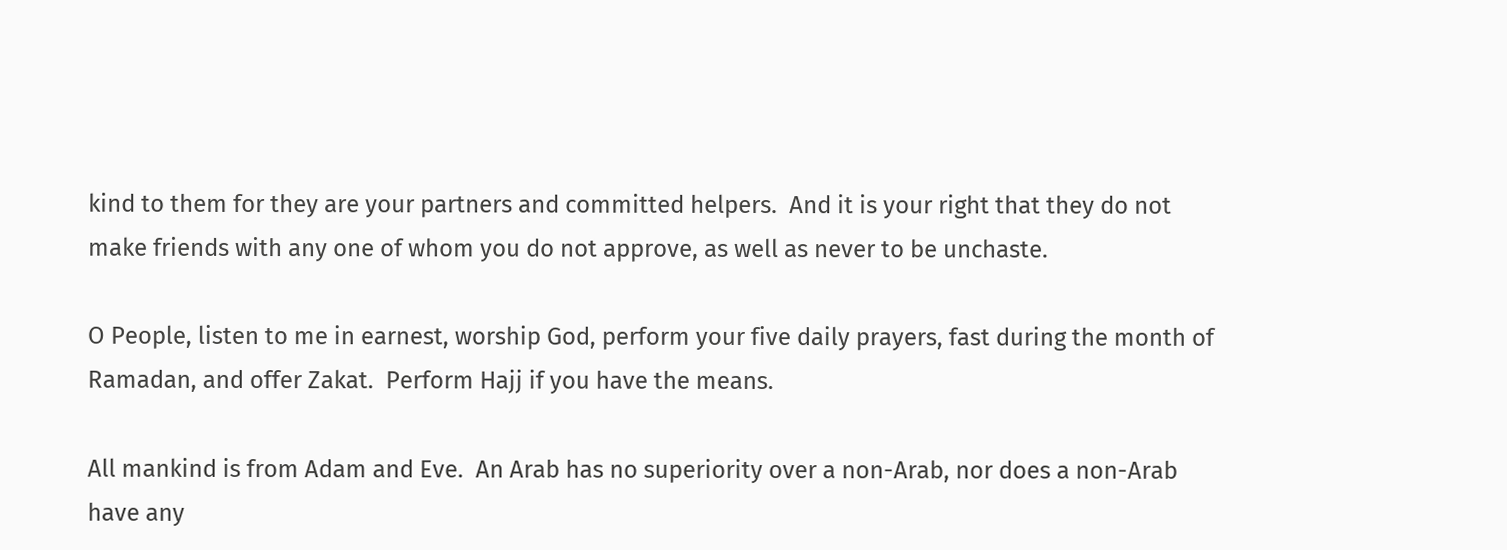kind to them for they are your partners and committed helpers.  And it is your right that they do not make friends with any one of whom you do not approve, as well as never to be unchaste.

O People, listen to me in earnest, worship God, perform your five daily prayers, fast during the month of Ramadan, and offer Zakat.  Perform Hajj if you have the means.

All mankind is from Adam and Eve.  An Arab has no superiority over a non-Arab, nor does a non-Arab have any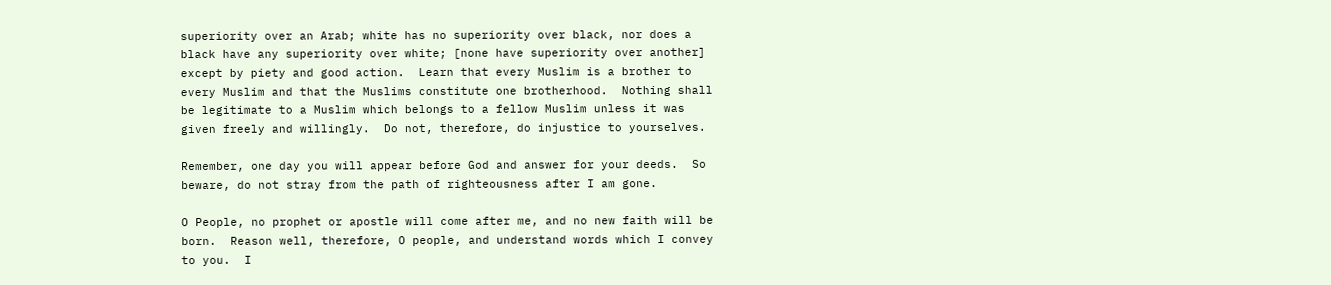superiority over an Arab; white has no superiority over black, nor does a black have any superiority over white; [none have superiority over another] except by piety and good action.  Learn that every Muslim is a brother to every Muslim and that the Muslims constitute one brotherhood.  Nothing shall be legitimate to a Muslim which belongs to a fellow Muslim unless it was given freely and willingly.  Do not, therefore, do injustice to yourselves.

Remember, one day you will appear before God and answer for your deeds.  So beware, do not stray from the path of righteousness after I am gone.

O People, no prophet or apostle will come after me, and no new faith will be born.  Reason well, therefore, O people, and understand words which I convey to you.  I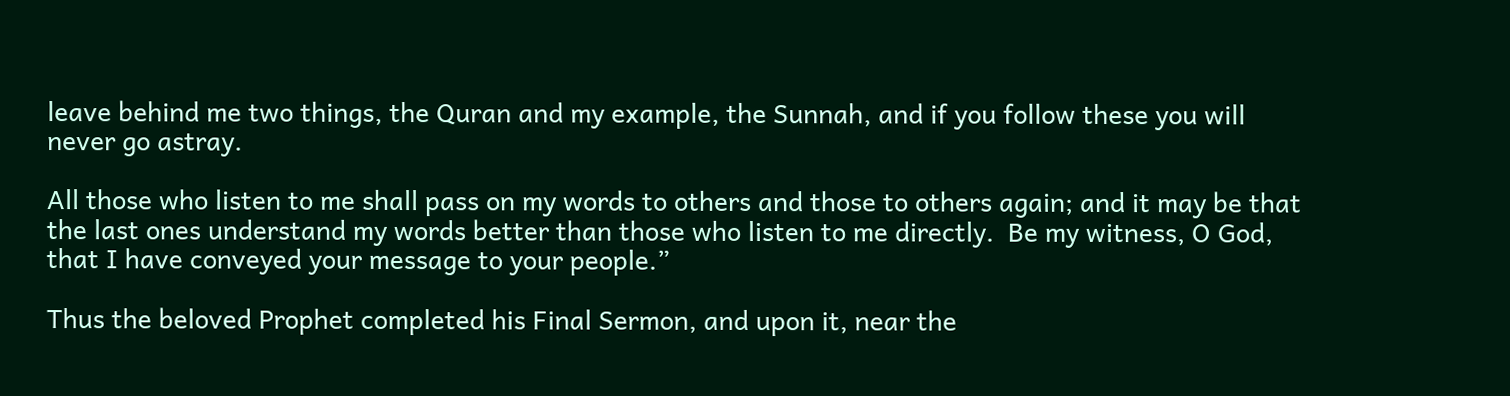leave behind me two things, the Quran and my example, the Sunnah, and if you follow these you will never go astray.

All those who listen to me shall pass on my words to others and those to others again; and it may be that the last ones understand my words better than those who listen to me directly.  Be my witness, O God, that I have conveyed your message to your people.”

Thus the beloved Prophet completed his Final Sermon, and upon it, near the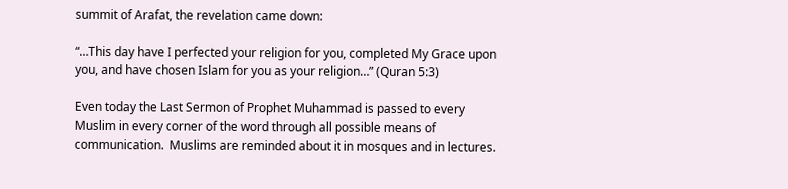summit of Arafat, the revelation came down:

“…This day have I perfected your religion for you, completed My Grace upon you, and have chosen Islam for you as your religion…” (Quran 5:3)

Even today the Last Sermon of Prophet Muhammad is passed to every Muslim in every corner of the word through all possible means of communication.  Muslims are reminded about it in mosques and in lectures.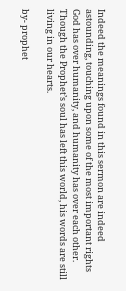Indeed the meanings found in this sermon are indeed astounding, touching upon some of the most important rights God has over humanity, and humanity has over each other.  Though the Prophet’s soul has left this world, his words are still living in our hearts.

by- prophet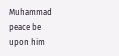Muhammad peace be upon him